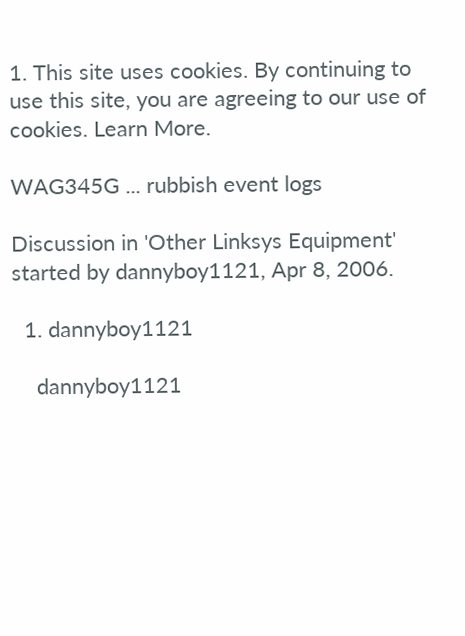1. This site uses cookies. By continuing to use this site, you are agreeing to our use of cookies. Learn More.

WAG345G ... rubbish event logs

Discussion in 'Other Linksys Equipment' started by dannyboy1121, Apr 8, 2006.

  1. dannyboy1121

    dannyboy1121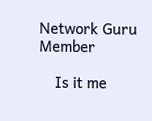Network Guru Member

    Is it me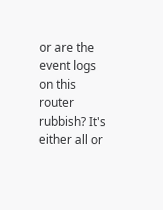or are the event logs on this router rubbish? It's either all or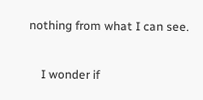nothing from what I can see.

    I wonder if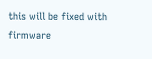this will be fixed with firmware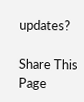updates?

Share This Page